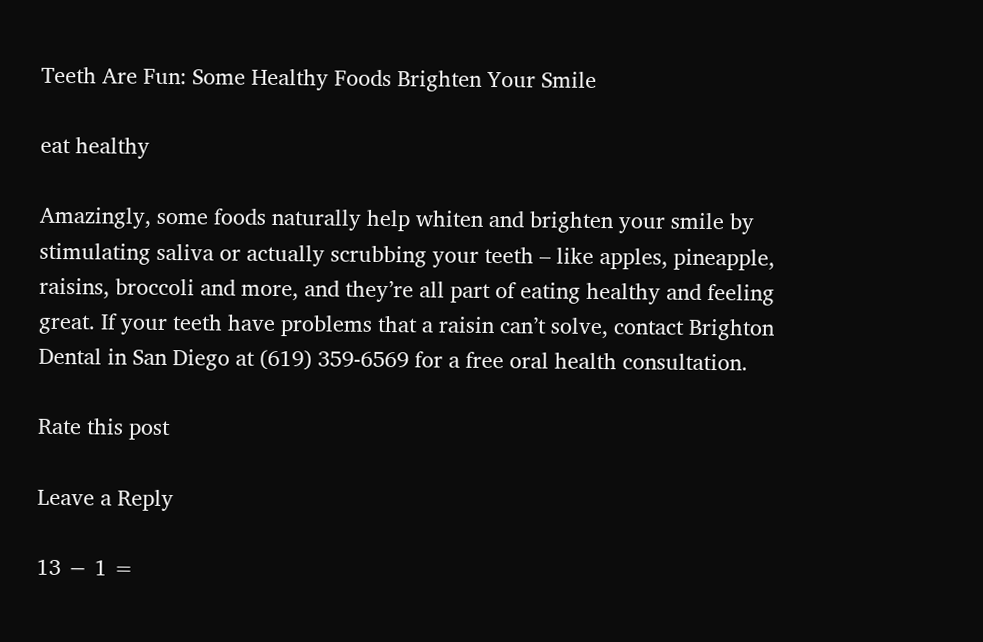Teeth Are Fun: Some Healthy Foods Brighten Your Smile

eat healthy

Amazingly, some foods naturally help whiten and brighten your smile by stimulating saliva or actually scrubbing your teeth – like apples, pineapple, raisins, broccoli and more, and they’re all part of eating healthy and feeling great. If your teeth have problems that a raisin can’t solve, contact Brighton Dental in San Diego at (619) 359-6569 for a free oral health consultation.

Rate this post

Leave a Reply

13 − 1 =